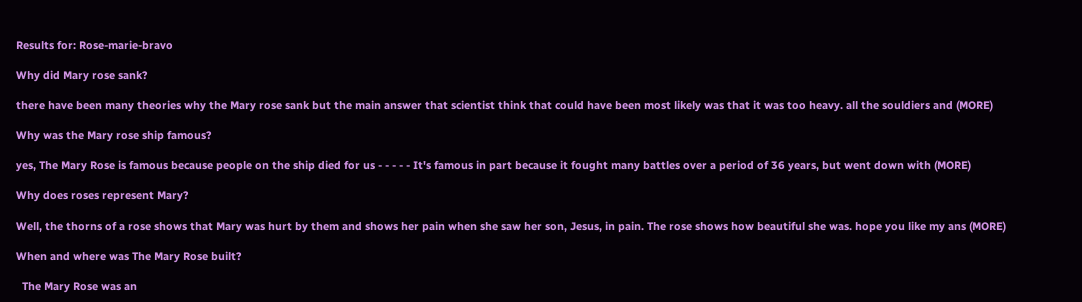Results for: Rose-marie-bravo

Why did Mary rose sank?

there have been many theories why the Mary rose sank but the main answer that scientist think that could have been most likely was that it was too heavy. all the souldiers and (MORE)

Why was the Mary rose ship famous?

yes, The Mary Rose is famous because people on the ship died for us - - - - - It's famous in part because it fought many battles over a period of 36 years, but went down with (MORE)

Why does roses represent Mary?

Well, the thorns of a rose shows that Mary was hurt by them and shows her pain when she saw her son, Jesus, in pain. The rose shows how beautiful she was. hope you like my ans (MORE)

When and where was The Mary Rose built?

  The Mary Rose was an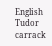English Tudor carrack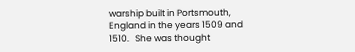warship built in Portsmouth, England in the years 1509 and 1510.   She was thought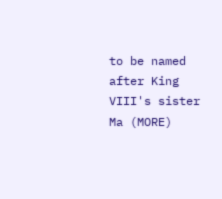to be named after King VIII's sister Ma (MORE)